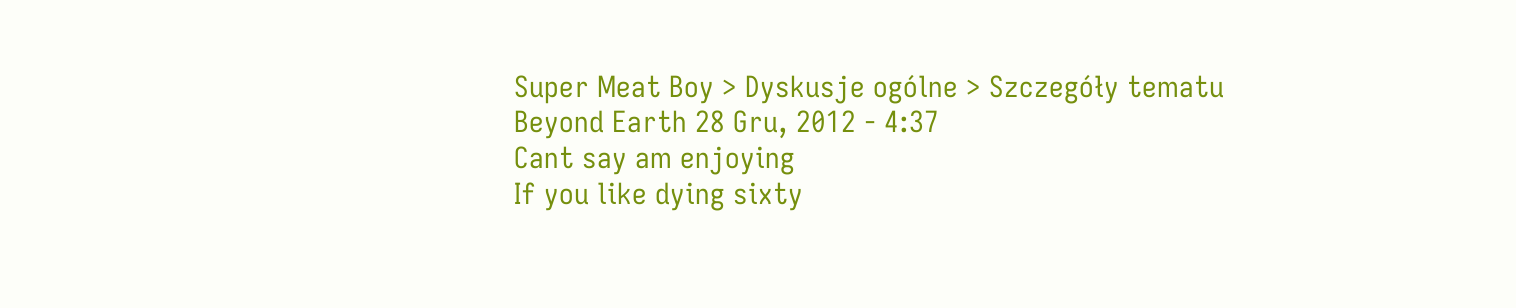Super Meat Boy > Dyskusje ogólne > Szczegóły tematu
Beyond Earth 28 Gru, 2012 - 4:37
Cant say am enjoying
If you like dying sixty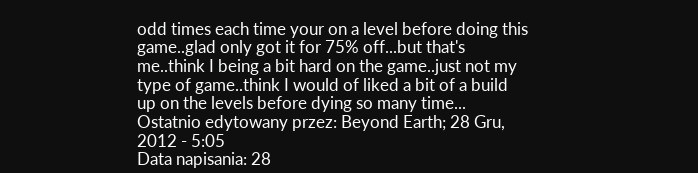odd times each time your on a level before doing this game..glad only got it for 75% off...but that's me..think I being a bit hard on the game..just not my type of game..think I would of liked a bit of a build up on the levels before dying so many time...
Ostatnio edytowany przez: Beyond Earth; 28 Gru, 2012 - 5:05
Data napisania: 28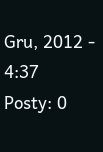Gru, 2012 - 4:37
Posty: 0